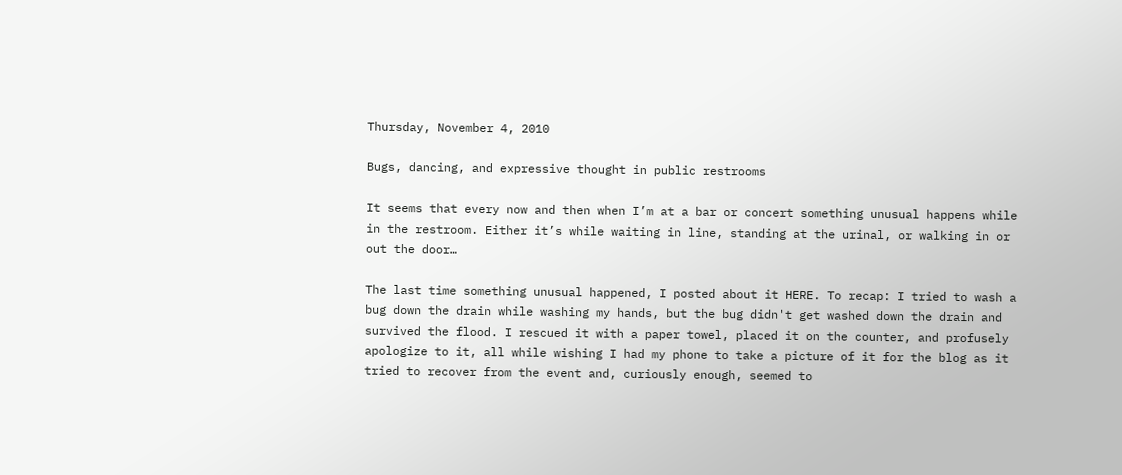Thursday, November 4, 2010

Bugs, dancing, and expressive thought in public restrooms

It seems that every now and then when I’m at a bar or concert something unusual happens while in the restroom. Either it’s while waiting in line, standing at the urinal, or walking in or out the door…

The last time something unusual happened, I posted about it HERE. To recap: I tried to wash a bug down the drain while washing my hands, but the bug didn't get washed down the drain and survived the flood. I rescued it with a paper towel, placed it on the counter, and profusely apologize to it, all while wishing I had my phone to take a picture of it for the blog as it tried to recover from the event and, curiously enough, seemed to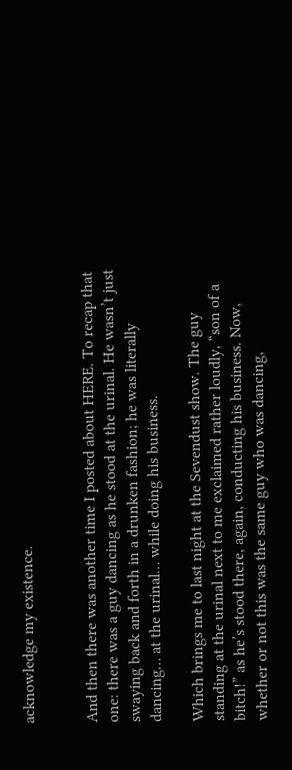acknowledge my existence.


And then there was another time I posted about HERE. To recap that one: there was a guy dancing as he stood at the urinal. He wasn’t just swaying back and forth in a drunken fashion; he was literally dancing… at the urinal… while doing his business.

Which brings me to last night at the Sevendust show. The guy standing at the urinal next to me exclaimed rather loudly, “son of a bitch!” as he’s stood there, again, conducting his business. Now, whether or not this was the same guy who was dancing,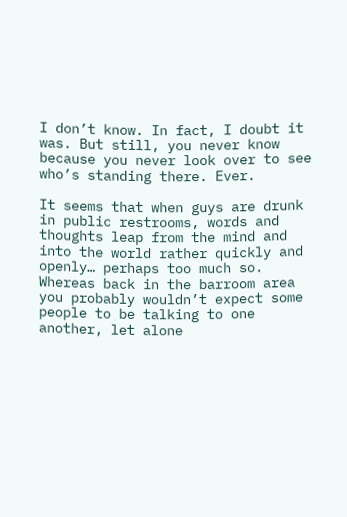I don’t know. In fact, I doubt it was. But still, you never know because you never look over to see who’s standing there. Ever.

It seems that when guys are drunk in public restrooms, words and thoughts leap from the mind and into the world rather quickly and openly… perhaps too much so. Whereas back in the barroom area you probably wouldn’t expect some people to be talking to one another, let alone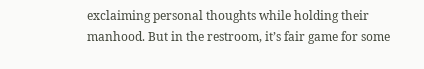exclaiming personal thoughts while holding their manhood. But in the restroom, it’s fair game for some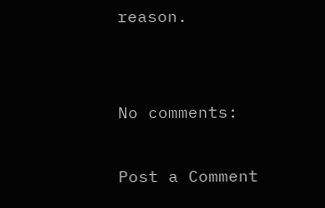reason.


No comments:

Post a Comment